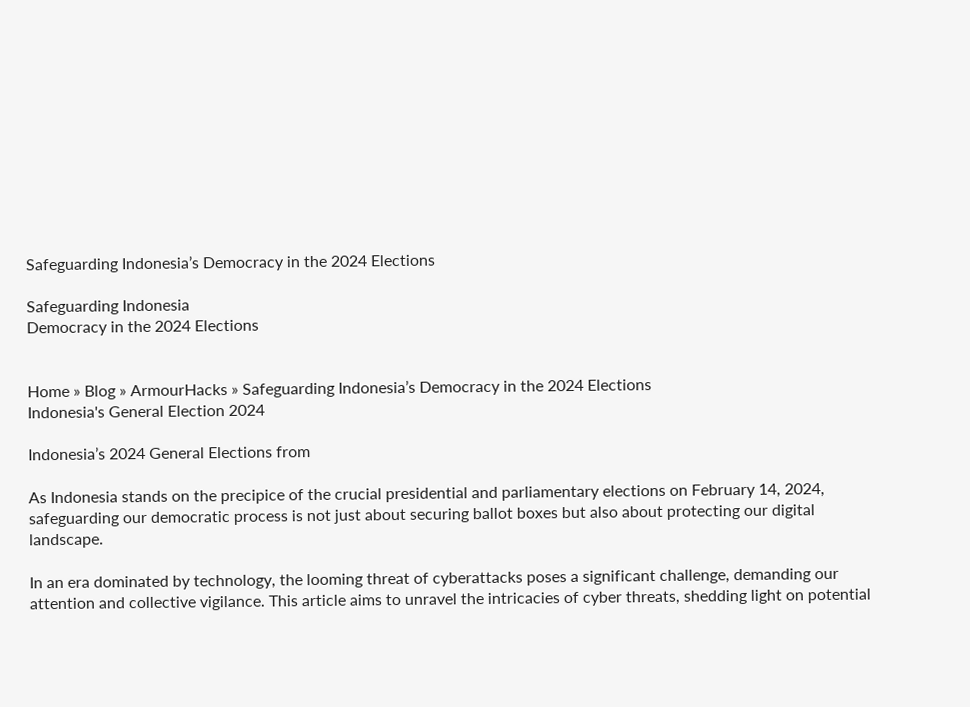Safeguarding Indonesia’s Democracy in the 2024 Elections

Safeguarding Indonesia
Democracy in the 2024 Elections


Home » Blog » ArmourHacks » Safeguarding Indonesia’s Democracy in the 2024 Elections
Indonesia's General Election 2024

Indonesia’s 2024 General Elections from

As Indonesia stands on the precipice of the crucial presidential and parliamentary elections on February 14, 2024, safeguarding our democratic process is not just about securing ballot boxes but also about protecting our digital landscape.

In an era dominated by technology, the looming threat of cyberattacks poses a significant challenge, demanding our attention and collective vigilance. This article aims to unravel the intricacies of cyber threats, shedding light on potential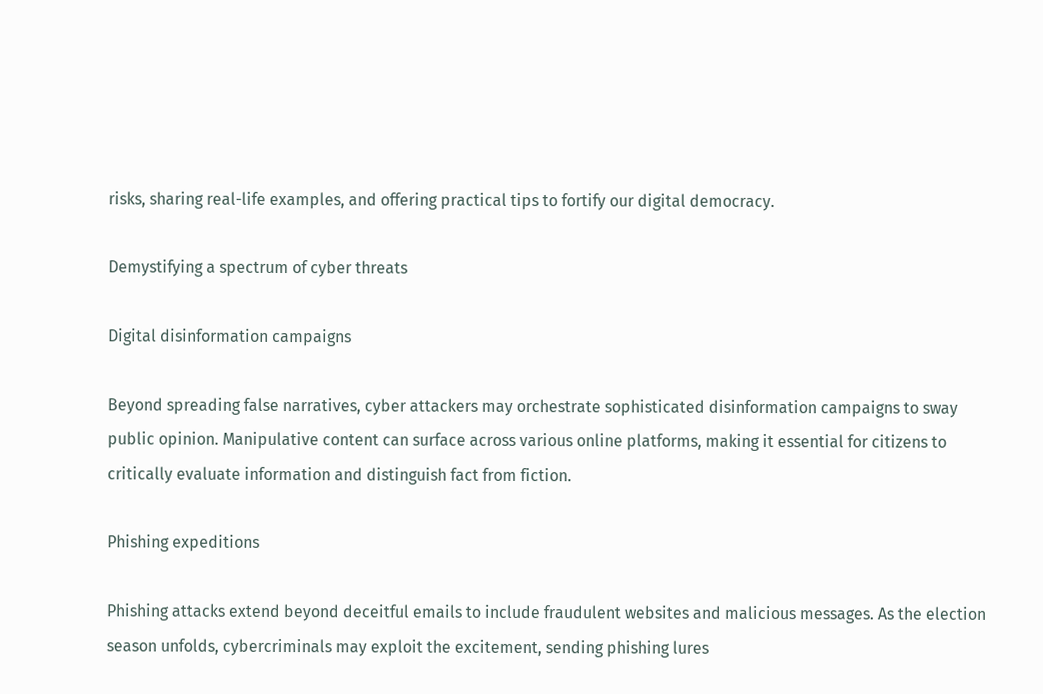risks, sharing real-life examples, and offering practical tips to fortify our digital democracy.

Demystifying a spectrum of cyber threats

Digital disinformation campaigns

Beyond spreading false narratives, cyber attackers may orchestrate sophisticated disinformation campaigns to sway public opinion. Manipulative content can surface across various online platforms, making it essential for citizens to critically evaluate information and distinguish fact from fiction.

Phishing expeditions

Phishing attacks extend beyond deceitful emails to include fraudulent websites and malicious messages. As the election season unfolds, cybercriminals may exploit the excitement, sending phishing lures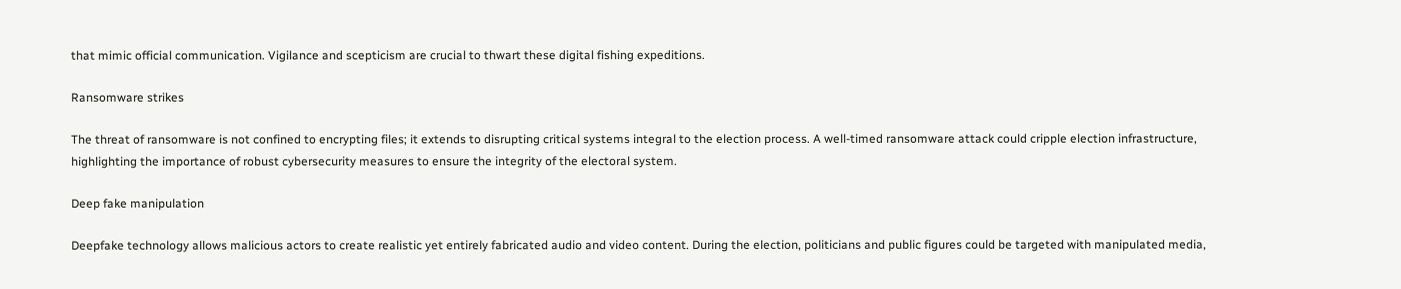that mimic official communication. Vigilance and scepticism are crucial to thwart these digital fishing expeditions.

Ransomware strikes

The threat of ransomware is not confined to encrypting files; it extends to disrupting critical systems integral to the election process. A well-timed ransomware attack could cripple election infrastructure, highlighting the importance of robust cybersecurity measures to ensure the integrity of the electoral system.

Deep fake manipulation

Deepfake technology allows malicious actors to create realistic yet entirely fabricated audio and video content. During the election, politicians and public figures could be targeted with manipulated media,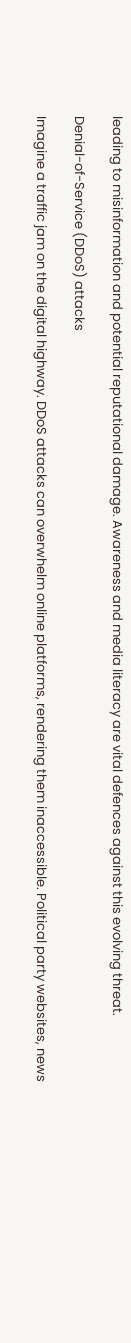leading to misinformation and potential reputational damage. Awareness and media literacy are vital defences against this evolving threat.

Denial-of-Service (DDoS) attacks

Imagine a traffic jam on the digital highway. DDoS attacks can overwhelm online platforms, rendering them inaccessible. Political party websites, news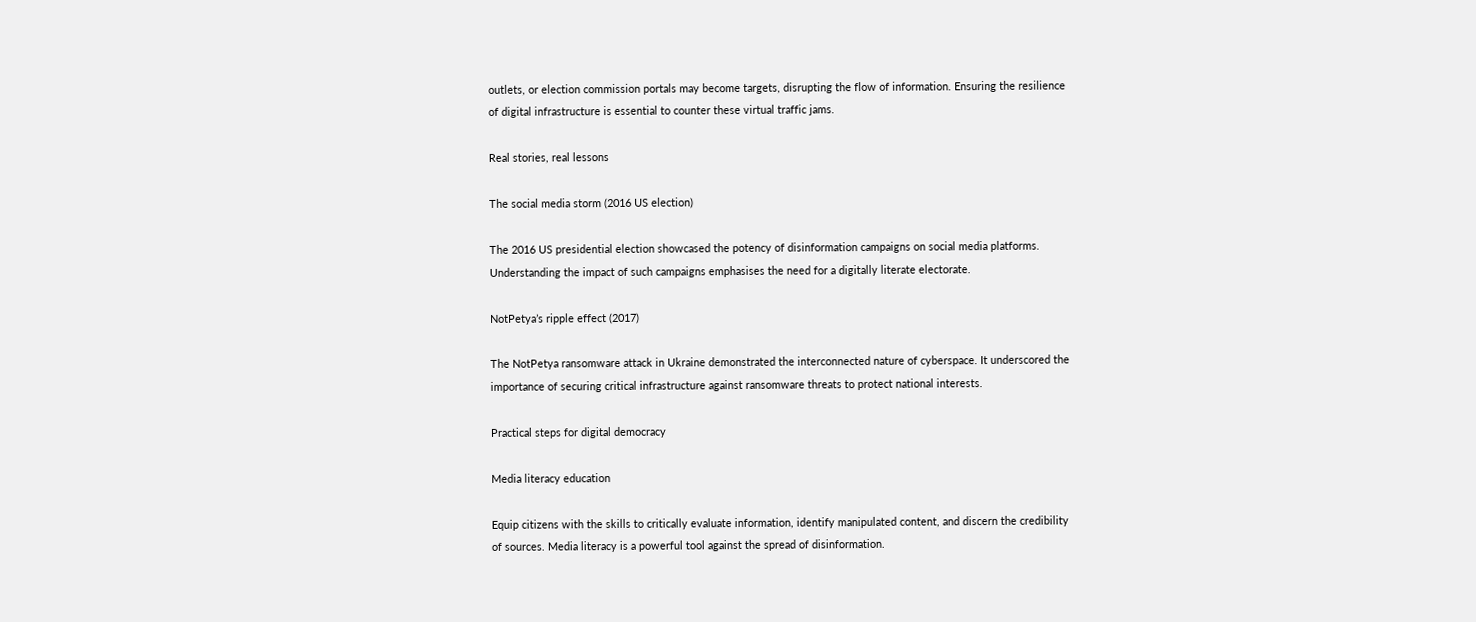outlets, or election commission portals may become targets, disrupting the flow of information. Ensuring the resilience of digital infrastructure is essential to counter these virtual traffic jams.

Real stories, real lessons

The social media storm (2016 US election)

The 2016 US presidential election showcased the potency of disinformation campaigns on social media platforms. Understanding the impact of such campaigns emphasises the need for a digitally literate electorate.

NotPetya’s ripple effect (2017)

The NotPetya ransomware attack in Ukraine demonstrated the interconnected nature of cyberspace. It underscored the importance of securing critical infrastructure against ransomware threats to protect national interests.

Practical steps for digital democracy

Media literacy education

Equip citizens with the skills to critically evaluate information, identify manipulated content, and discern the credibility of sources. Media literacy is a powerful tool against the spread of disinformation.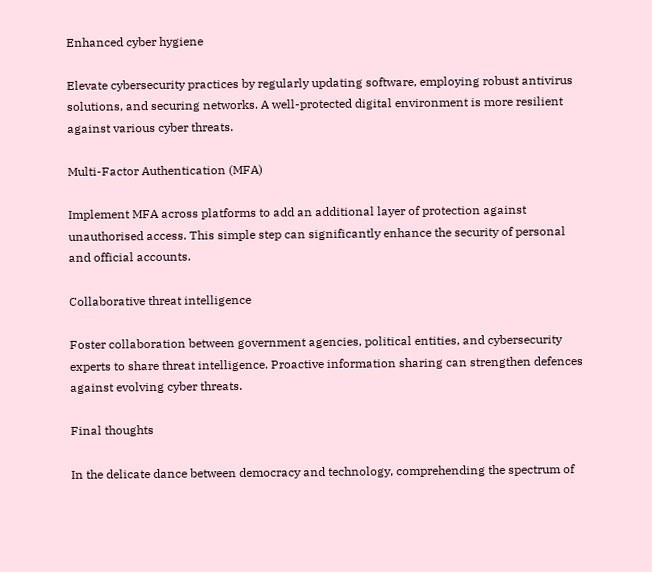Enhanced cyber hygiene

Elevate cybersecurity practices by regularly updating software, employing robust antivirus solutions, and securing networks. A well-protected digital environment is more resilient against various cyber threats.

Multi-Factor Authentication (MFA)

Implement MFA across platforms to add an additional layer of protection against unauthorised access. This simple step can significantly enhance the security of personal and official accounts.

Collaborative threat intelligence

Foster collaboration between government agencies, political entities, and cybersecurity experts to share threat intelligence. Proactive information sharing can strengthen defences against evolving cyber threats.

Final thoughts

In the delicate dance between democracy and technology, comprehending the spectrum of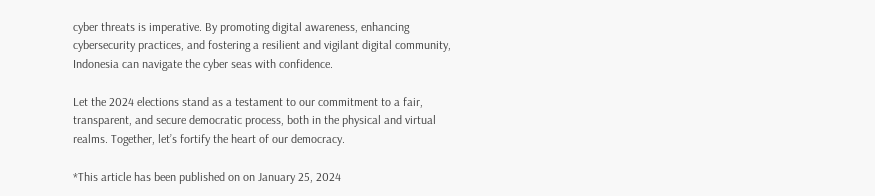cyber threats is imperative. By promoting digital awareness, enhancing cybersecurity practices, and fostering a resilient and vigilant digital community, Indonesia can navigate the cyber seas with confidence.

Let the 2024 elections stand as a testament to our commitment to a fair, transparent, and secure democratic process, both in the physical and virtual realms. Together, let’s fortify the heart of our democracy.

*This article has been published on on January 25, 2024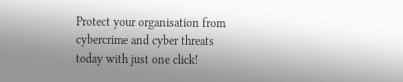Protect your organisation from cybercrime and cyber threats today with just one click!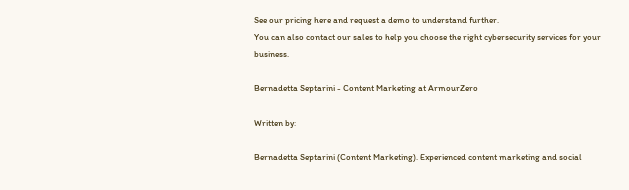See our pricing here and request a demo to understand further.
You can also contact our sales to help you choose the right cybersecurity services for your business.

Bernadetta Septarini - Content Marketing at ArmourZero

Written by:

Bernadetta Septarini (Content Marketing). Experienced content marketing and social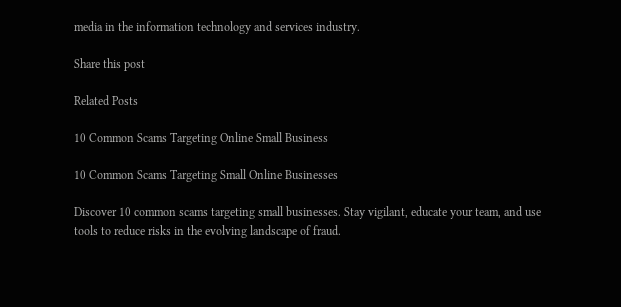media in the information technology and services industry.

Share this post

Related Posts

10 Common Scams Targeting Online Small Business

10 Common Scams Targeting Small Online Businesses

Discover 10 common scams targeting small businesses. Stay vigilant, educate your team, and use tools to reduce risks in the evolving landscape of fraud.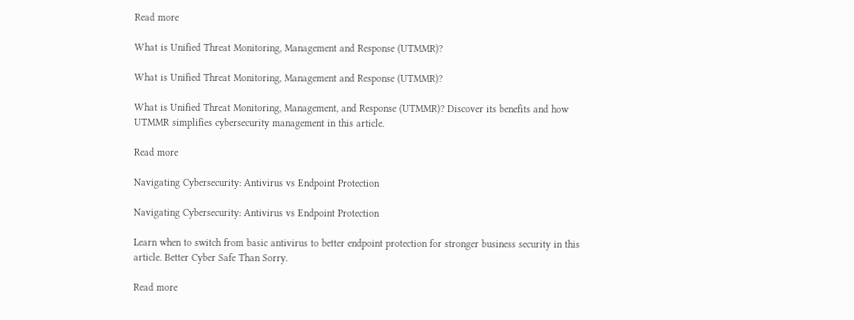Read more

What is Unified Threat Monitoring, Management and Response (UTMMR)?

What is Unified Threat Monitoring, Management and Response (UTMMR)?

What is Unified Threat Monitoring, Management, and Response (UTMMR)? Discover its benefits and how UTMMR simplifies cybersecurity management in this article.

Read more

Navigating Cybersecurity: Antivirus vs Endpoint Protection

Navigating Cybersecurity: Antivirus vs Endpoint Protection

Learn when to switch from basic antivirus to better endpoint protection for stronger business security in this article. Better Cyber Safe Than Sorry.

Read more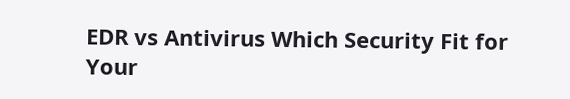EDR vs Antivirus Which Security Fit for Your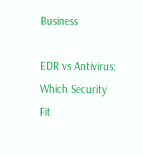Business

EDR vs Antivirus: Which Security Fit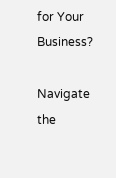for Your Business?

Navigate the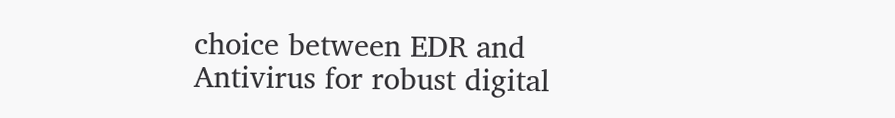choice between EDR and Antivirus for robust digital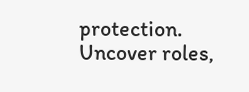protection. Uncover roles,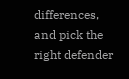differences, and pick the right defender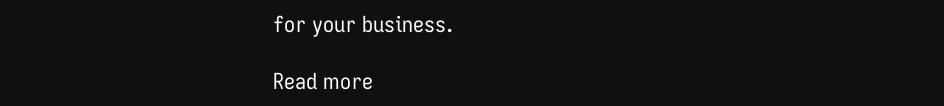for your business.

Read more